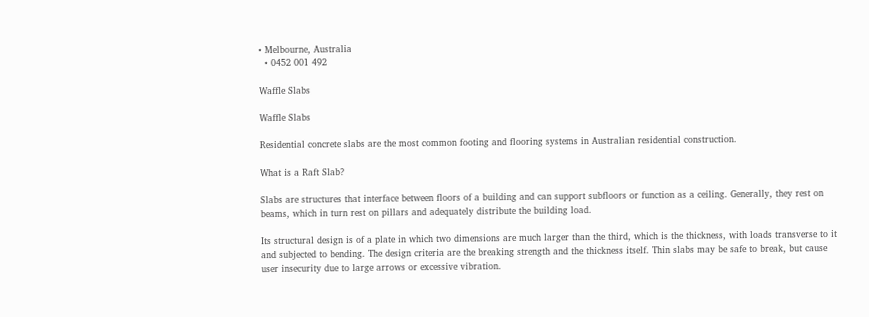• Melbourne, Australia
  • 0452 001 492

Waffle Slabs

Waffle Slabs

Residential concrete slabs are the most common footing and flooring systems in Australian residential construction.

What is a Raft Slab?

Slabs are structures that interface between floors of a building and can support subfloors or function as a ceiling. Generally, they rest on beams, which in turn rest on pillars and adequately distribute the building load.

Its structural design is of a plate in which two dimensions are much larger than the third, which is the thickness, with loads transverse to it and subjected to bending. The design criteria are the breaking strength and the thickness itself. Thin slabs may be safe to break, but cause user insecurity due to large arrows or excessive vibration.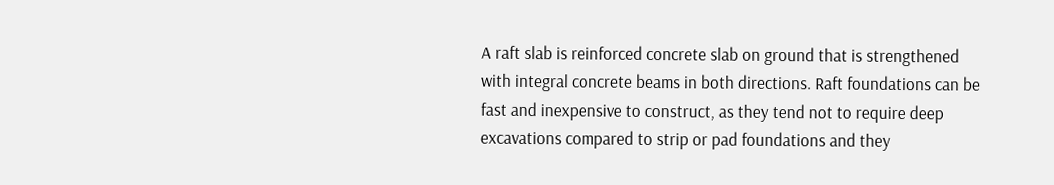A raft slab is reinforced concrete slab on ground that is strengthened with integral concrete beams in both directions. Raft foundations can be fast and inexpensive to construct, as they tend not to require deep excavations compared to strip or pad foundations and they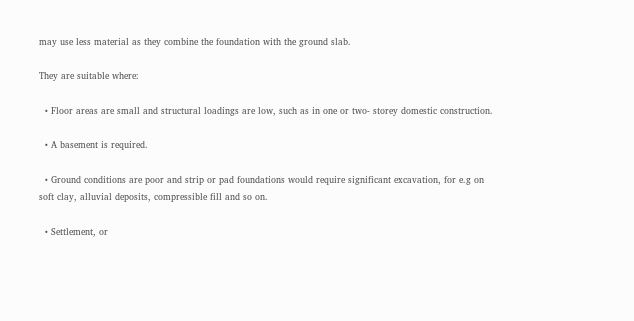may use less material as they combine the foundation with the ground slab.

They are suitable where:

  • Floor areas are small and structural loadings are low, such as in one or two- storey domestic construction.

  • A basement is required.

  • Ground conditions are poor and strip or pad foundations would require significant excavation, for e.g on soft clay, alluvial deposits, compressible fill and so on.

  • Settlement, or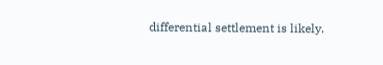differential settlement is likely.